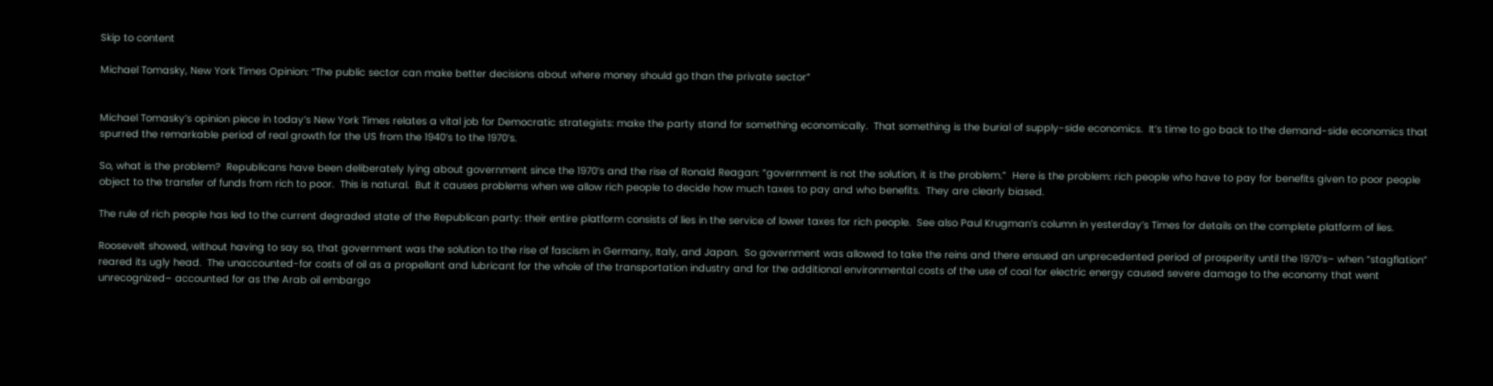Skip to content

Michael Tomasky, New York Times Opinion: “The public sector can make better decisions about where money should go than the private sector”


Michael Tomasky’s opinion piece in today’s New York Times relates a vital job for Democratic strategists: make the party stand for something economically.  That something is the burial of supply-side economics.  It’s time to go back to the demand-side economics that spurred the remarkable period of real growth for the US from the 1940’s to the 1970’s.

So, what is the problem?  Republicans have been deliberately lying about government since the 1970’s and the rise of Ronald Reagan: “government is not the solution, it is the problem.”  Here is the problem: rich people who have to pay for benefits given to poor people object to the transfer of funds from rich to poor.  This is natural.  But it causes problems when we allow rich people to decide how much taxes to pay and who benefits.  They are clearly biased.

The rule of rich people has led to the current degraded state of the Republican party: their entire platform consists of lies in the service of lower taxes for rich people.  See also Paul Krugman’s column in yesterday’s Times for details on the complete platform of lies.

Roosevelt showed, without having to say so, that government was the solution to the rise of fascism in Germany, Italy, and Japan.  So government was allowed to take the reins and there ensued an unprecedented period of prosperity until the 1970’s– when “stagflation” reared its ugly head.  The unaccounted-for costs of oil as a propellant and lubricant for the whole of the transportation industry and for the additional environmental costs of the use of coal for electric energy caused severe damage to the economy that went unrecognized– accounted for as the Arab oil embargo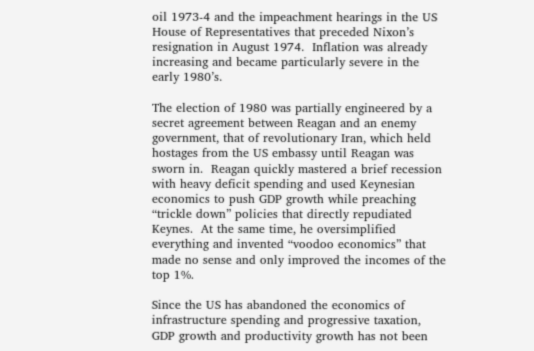oil 1973-4 and the impeachment hearings in the US House of Representatives that preceded Nixon’s resignation in August 1974.  Inflation was already increasing and became particularly severe in the early 1980’s.

The election of 1980 was partially engineered by a secret agreement between Reagan and an enemy government, that of revolutionary Iran, which held hostages from the US embassy until Reagan was sworn in.  Reagan quickly mastered a brief recession with heavy deficit spending and used Keynesian economics to push GDP growth while preaching “trickle down” policies that directly repudiated Keynes.  At the same time, he oversimplified everything and invented “voodoo economics” that made no sense and only improved the incomes of the top 1%.

Since the US has abandoned the economics of infrastructure spending and progressive taxation, GDP growth and productivity growth has not been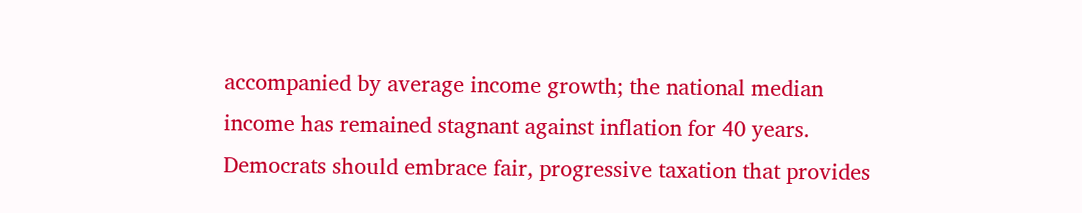accompanied by average income growth; the national median income has remained stagnant against inflation for 40 years.  Democrats should embrace fair, progressive taxation that provides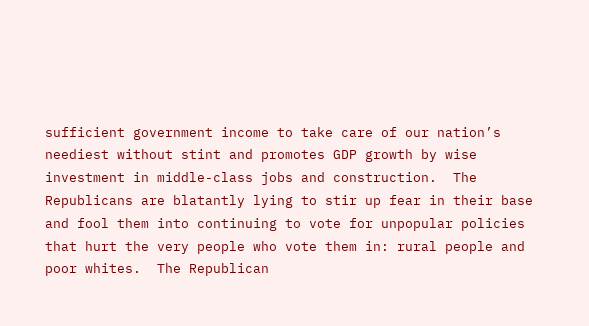sufficient government income to take care of our nation’s neediest without stint and promotes GDP growth by wise investment in middle-class jobs and construction.  The Republicans are blatantly lying to stir up fear in their base and fool them into continuing to vote for unpopular policies that hurt the very people who vote them in: rural people and poor whites.  The Republican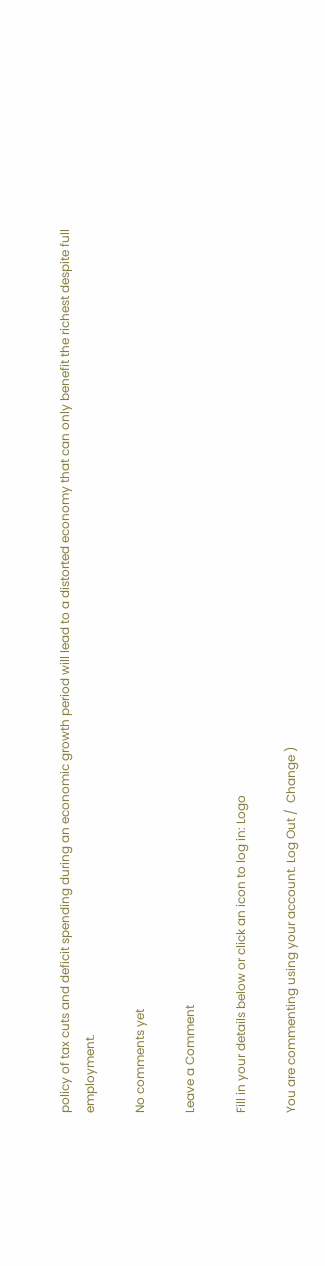policy of tax cuts and deficit spending during an economic growth period will lead to a distorted economy that can only benefit the richest despite full employment.

No comments yet

Leave a Comment

Fill in your details below or click an icon to log in: Logo

You are commenting using your account. Log Out /  Change )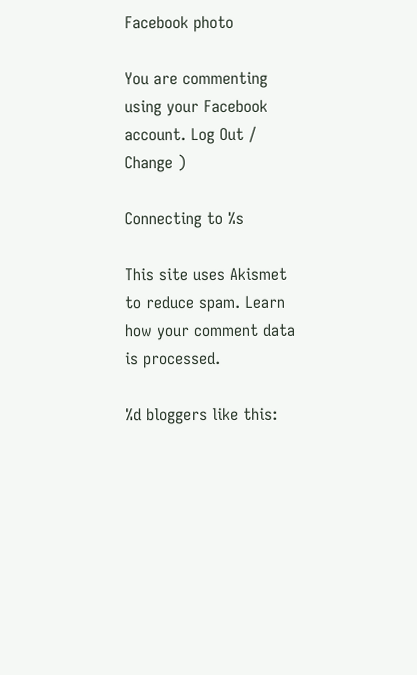Facebook photo

You are commenting using your Facebook account. Log Out /  Change )

Connecting to %s

This site uses Akismet to reduce spam. Learn how your comment data is processed.

%d bloggers like this: